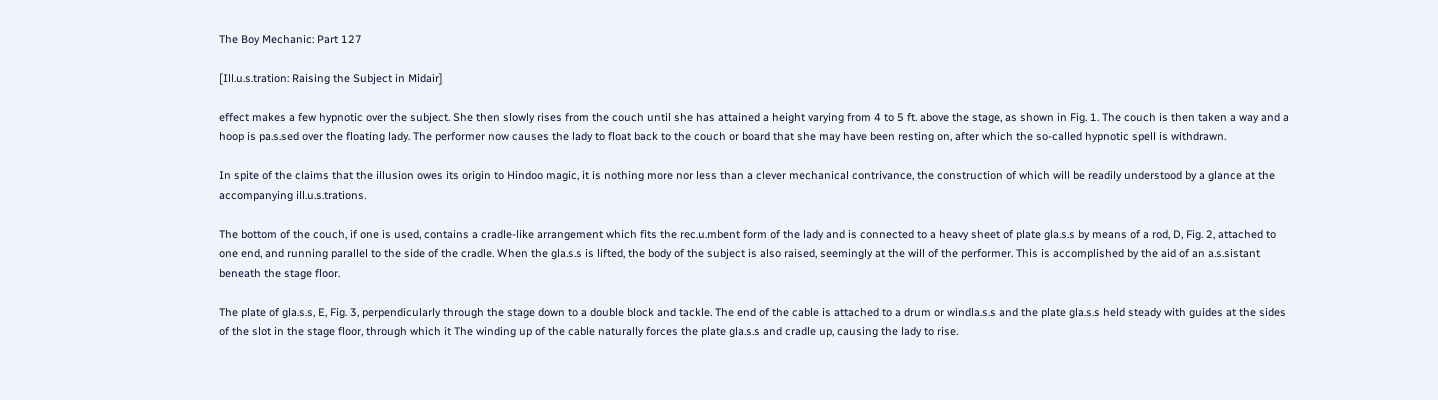The Boy Mechanic: Part 127

[Ill.u.s.tration: Raising the Subject in Midair]

effect makes a few hypnotic over the subject. She then slowly rises from the couch until she has attained a height varying from 4 to 5 ft. above the stage, as shown in Fig. 1. The couch is then taken a way and a hoop is pa.s.sed over the floating lady. The performer now causes the lady to float back to the couch or board that she may have been resting on, after which the so-called hypnotic spell is withdrawn.

In spite of the claims that the illusion owes its origin to Hindoo magic, it is nothing more nor less than a clever mechanical contrivance, the construction of which will be readily understood by a glance at the accompanying ill.u.s.trations.

The bottom of the couch, if one is used, contains a cradle-like arrangement which fits the rec.u.mbent form of the lady and is connected to a heavy sheet of plate gla.s.s by means of a rod, D, Fig. 2, attached to one end, and running parallel to the side of the cradle. When the gla.s.s is lifted, the body of the subject is also raised, seemingly at the will of the performer. This is accomplished by the aid of an a.s.sistant beneath the stage floor.

The plate of gla.s.s, E, Fig. 3, perpendicularly through the stage down to a double block and tackle. The end of the cable is attached to a drum or windla.s.s and the plate gla.s.s held steady with guides at the sides of the slot in the stage floor, through which it The winding up of the cable naturally forces the plate gla.s.s and cradle up, causing the lady to rise.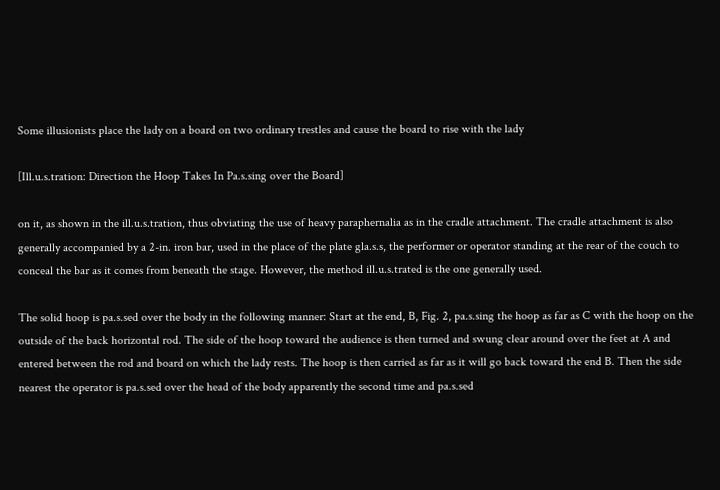Some illusionists place the lady on a board on two ordinary trestles and cause the board to rise with the lady

[Ill.u.s.tration: Direction the Hoop Takes In Pa.s.sing over the Board]

on it, as shown in the ill.u.s.tration, thus obviating the use of heavy paraphernalia as in the cradle attachment. The cradle attachment is also generally accompanied by a 2-in. iron bar, used in the place of the plate gla.s.s, the performer or operator standing at the rear of the couch to conceal the bar as it comes from beneath the stage. However, the method ill.u.s.trated is the one generally used.

The solid hoop is pa.s.sed over the body in the following manner: Start at the end, B, Fig. 2, pa.s.sing the hoop as far as C with the hoop on the outside of the back horizontal rod. The side of the hoop toward the audience is then turned and swung clear around over the feet at A and entered between the rod and board on which the lady rests. The hoop is then carried as far as it will go back toward the end B. Then the side nearest the operator is pa.s.sed over the head of the body apparently the second time and pa.s.sed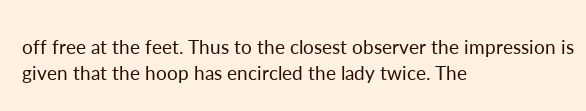off free at the feet. Thus to the closest observer the impression is given that the hoop has encircled the lady twice. The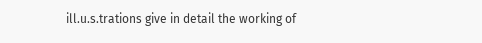ill.u.s.trations give in detail the working of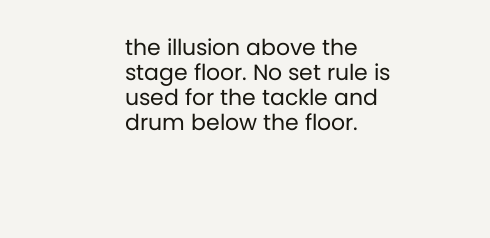the illusion above the stage floor. No set rule is used for the tackle and drum below the floor.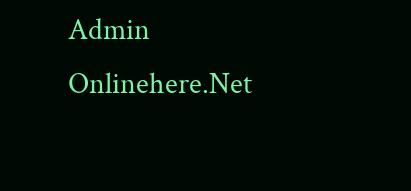Admin Onlinehere.Net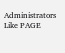Administrators Like PAGE